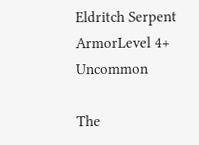Eldritch Serpent ArmorLevel 4+ Uncommon

The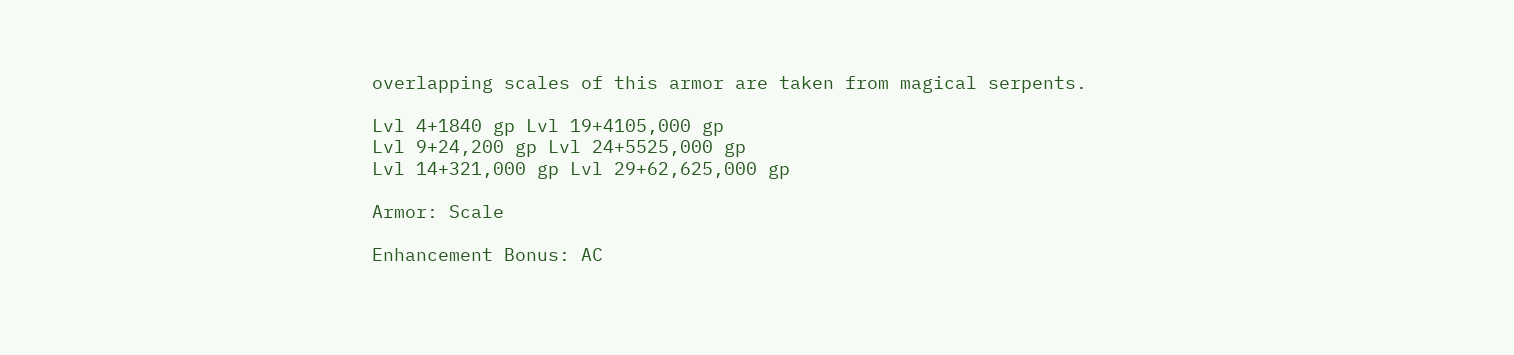overlapping scales of this armor are taken from magical serpents.

Lvl 4+1840 gp Lvl 19+4105,000 gp
Lvl 9+24,200 gp Lvl 24+5525,000 gp
Lvl 14+321,000 gp Lvl 29+62,625,000 gp

Armor: Scale

Enhancement Bonus: AC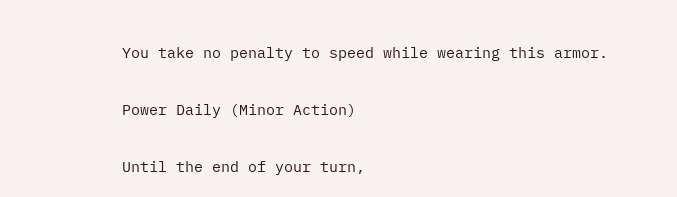You take no penalty to speed while wearing this armor.

Power Daily (Minor Action)

Until the end of your turn,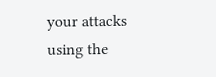your attacks using the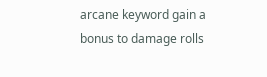arcane keyword gain a bonus to damage rolls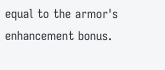equal to the armor's enhancement bonus.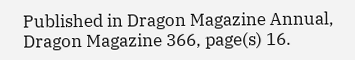Published in Dragon Magazine Annual, Dragon Magazine 366, page(s) 16.